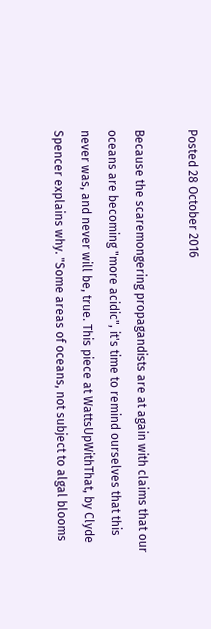Posted 28 October 2016

Because the scaremongering propagandists are at again with claims that our oceans are becoming "more acidic", it's time to remind ourselves that this never was, and never will be, true. This piece at WattsUpWithThat, by Clyde Spencer explains why. "Some areas of oceans, not subject to algal blooms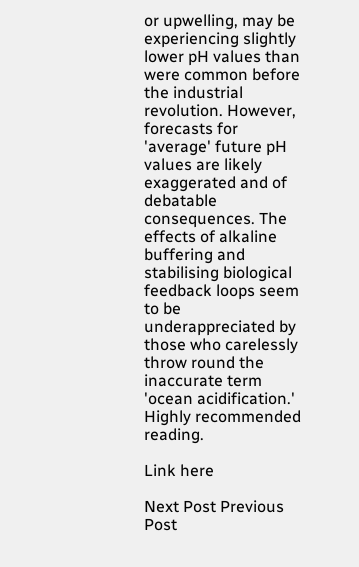or upwelling, may be experiencing slightly lower pH values than were common before the industrial revolution. However, forecasts for 'average' future pH values are likely exaggerated and of debatable consequences. The effects of alkaline buffering and stabilising biological feedback loops seem to be underappreciated by those who carelessly throw round the inaccurate term 'ocean acidification.' Highly recommended reading.

Link here

Next Post Previous Post